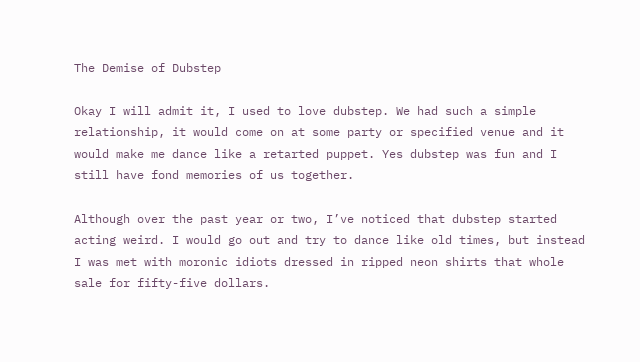The Demise of Dubstep

Okay I will admit it, I used to love dubstep. We had such a simple relationship, it would come on at some party or specified venue and it would make me dance like a retarted puppet. Yes dubstep was fun and I still have fond memories of us together.

Although over the past year or two, I’ve noticed that dubstep started acting weird. I would go out and try to dance like old times, but instead I was met with moronic idiots dressed in ripped neon shirts that whole sale for fifty-five dollars.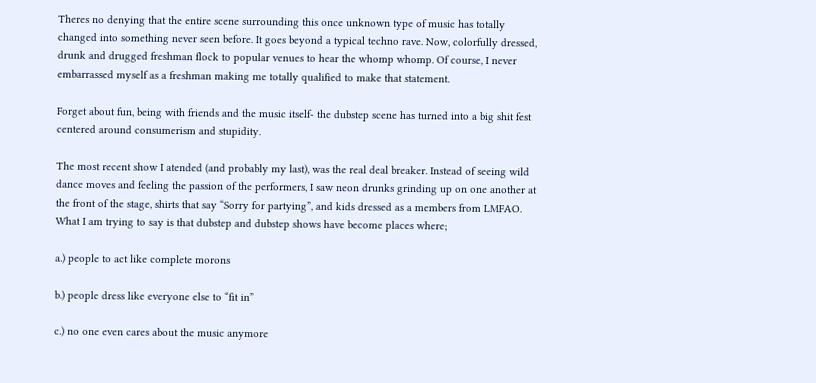Theres no denying that the entire scene surrounding this once unknown type of music has totally changed into something never seen before. It goes beyond a typical techno rave. Now, colorfully dressed, drunk and drugged freshman flock to popular venues to hear the whomp whomp. Of course, I never embarrassed myself as a freshman making me totally qualified to make that statement.

Forget about fun, being with friends and the music itself- the dubstep scene has turned into a big shit fest centered around consumerism and stupidity.

The most recent show I atended (and probably my last), was the real deal breaker. Instead of seeing wild dance moves and feeling the passion of the performers, I saw neon drunks grinding up on one another at the front of the stage, shirts that say “Sorry for partying”, and kids dressed as a members from LMFAO. What I am trying to say is that dubstep and dubstep shows have become places where;

a.) people to act like complete morons

b.) people dress like everyone else to “fit in”

c.) no one even cares about the music anymore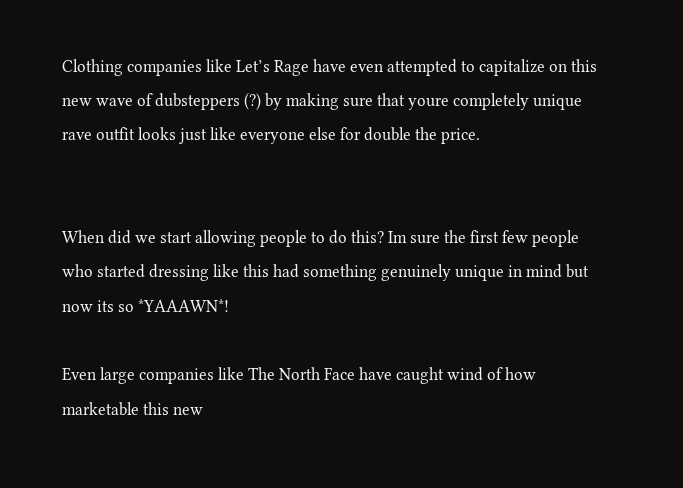Clothing companies like Let’s Rage have even attempted to capitalize on this new wave of dubsteppers (?) by making sure that youre completely unique rave outfit looks just like everyone else for double the price.


When did we start allowing people to do this? Im sure the first few people who started dressing like this had something genuinely unique in mind but now its so *YAAAWN*!

Even large companies like The North Face have caught wind of how marketable this new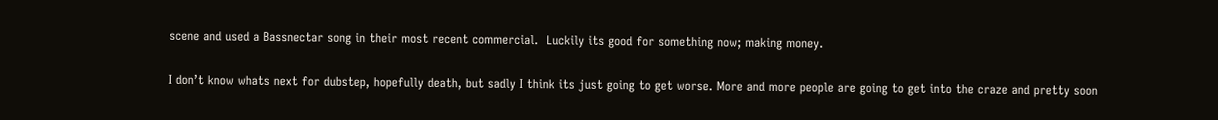scene and used a Bassnectar song in their most recent commercial.  Luckily its good for something now; making money.

I don’t know whats next for dubstep, hopefully death, but sadly I think its just going to get worse. More and more people are going to get into the craze and pretty soon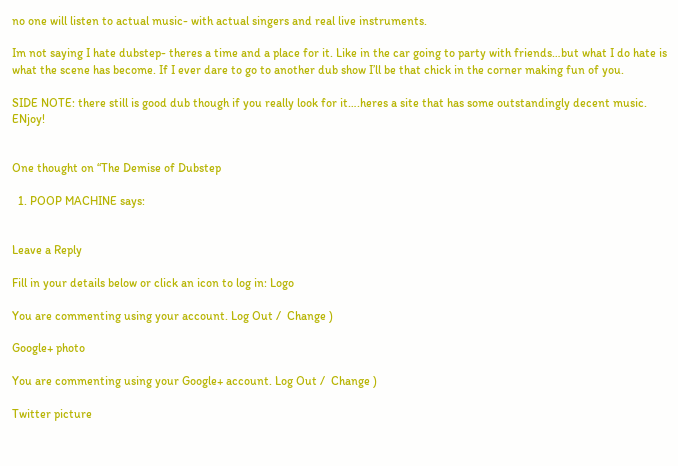no one will listen to actual music- with actual singers and real live instruments.

Im not saying I hate dubstep- theres a time and a place for it. Like in the car going to party with friends…but what I do hate is what the scene has become. If I ever dare to go to another dub show I’ll be that chick in the corner making fun of you.

SIDE NOTE: there still is good dub though if you really look for it….heres a site that has some outstandingly decent music. ENjoy!


One thought on “The Demise of Dubstep

  1. POOP MACHINE says:


Leave a Reply

Fill in your details below or click an icon to log in: Logo

You are commenting using your account. Log Out /  Change )

Google+ photo

You are commenting using your Google+ account. Log Out /  Change )

Twitter picture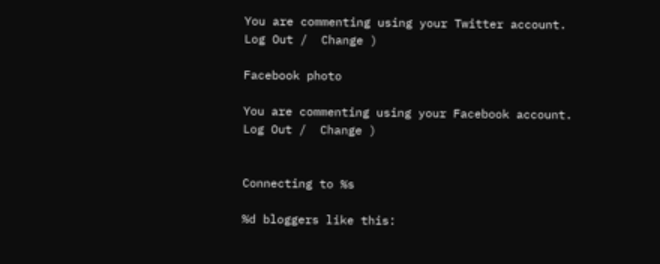You are commenting using your Twitter account. Log Out /  Change )

Facebook photo

You are commenting using your Facebook account. Log Out /  Change )


Connecting to %s

%d bloggers like this: